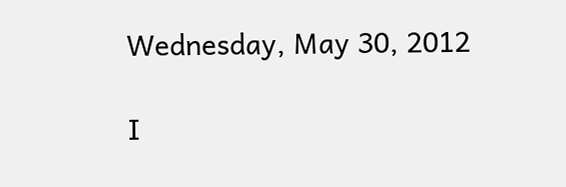Wednesday, May 30, 2012

I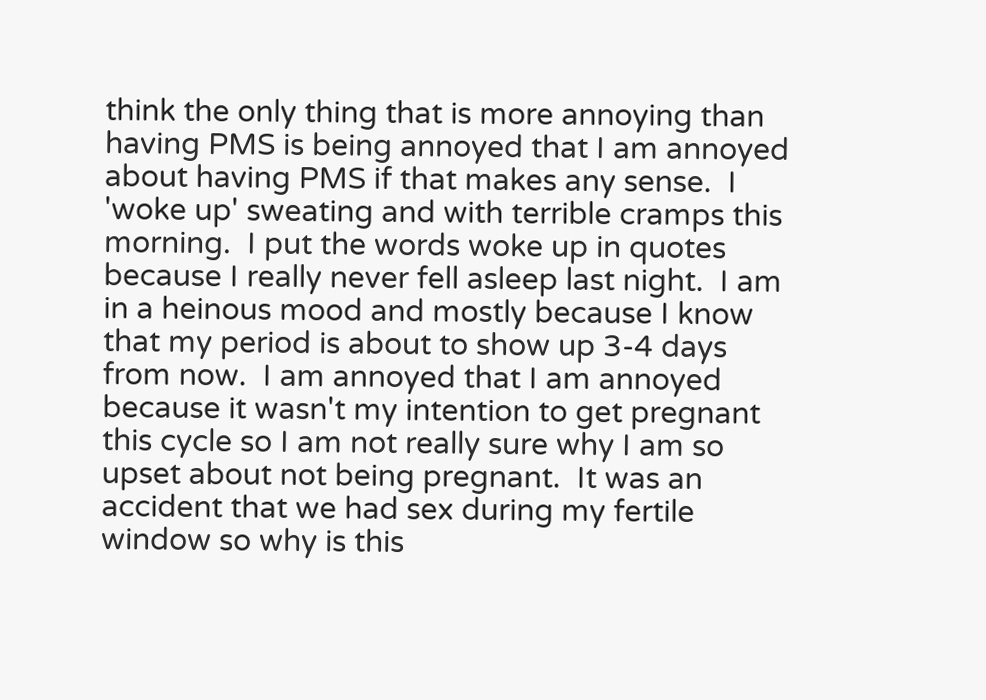think the only thing that is more annoying than having PMS is being annoyed that I am annoyed about having PMS if that makes any sense.  I 'woke up' sweating and with terrible cramps this morning.  I put the words woke up in quotes because I really never fell asleep last night.  I am in a heinous mood and mostly because I know that my period is about to show up 3-4 days from now.  I am annoyed that I am annoyed because it wasn't my intention to get pregnant this cycle so I am not really sure why I am so upset about not being pregnant.  It was an accident that we had sex during my fertile window so why is this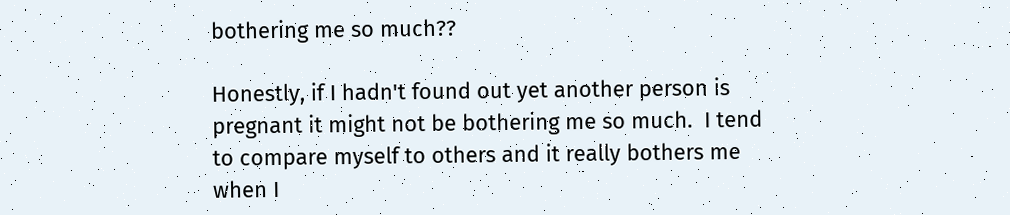bothering me so much??

Honestly, if I hadn't found out yet another person is pregnant it might not be bothering me so much.  I tend to compare myself to others and it really bothers me when I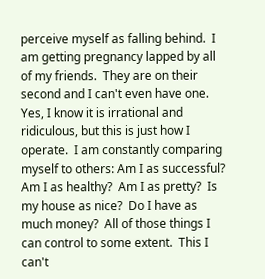perceive myself as falling behind.  I am getting pregnancy lapped by all of my friends.  They are on their second and I can't even have one.  Yes, I know it is irrational and ridiculous, but this is just how I operate.  I am constantly comparing myself to others: Am I as successful?  Am I as healthy?  Am I as pretty?  Is my house as nice?  Do I have as much money?  All of those things I can control to some extent.  This I can't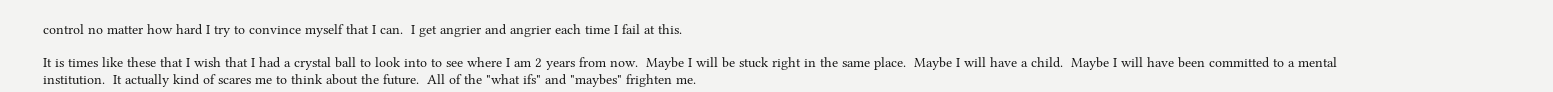control no matter how hard I try to convince myself that I can.  I get angrier and angrier each time I fail at this.

It is times like these that I wish that I had a crystal ball to look into to see where I am 2 years from now.  Maybe I will be stuck right in the same place.  Maybe I will have a child.  Maybe I will have been committed to a mental institution.  It actually kind of scares me to think about the future.  All of the "what ifs" and "maybes" frighten me.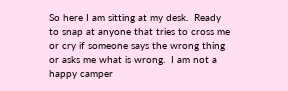So here I am sitting at my desk.  Ready to snap at anyone that tries to cross me or cry if someone says the wrong thing or asks me what is wrong.  I am not a happy camper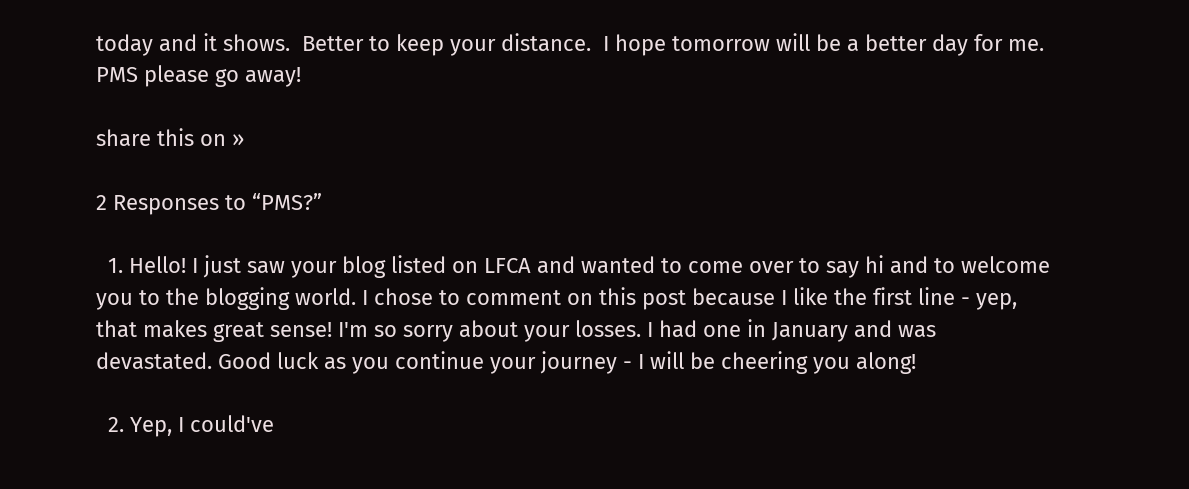today and it shows.  Better to keep your distance.  I hope tomorrow will be a better day for me.  PMS please go away!

share this on »

2 Responses to “PMS?”

  1. Hello! I just saw your blog listed on LFCA and wanted to come over to say hi and to welcome you to the blogging world. I chose to comment on this post because I like the first line - yep, that makes great sense! I'm so sorry about your losses. I had one in January and was devastated. Good luck as you continue your journey - I will be cheering you along!

  2. Yep, I could've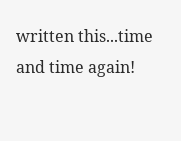written this...time and time again!